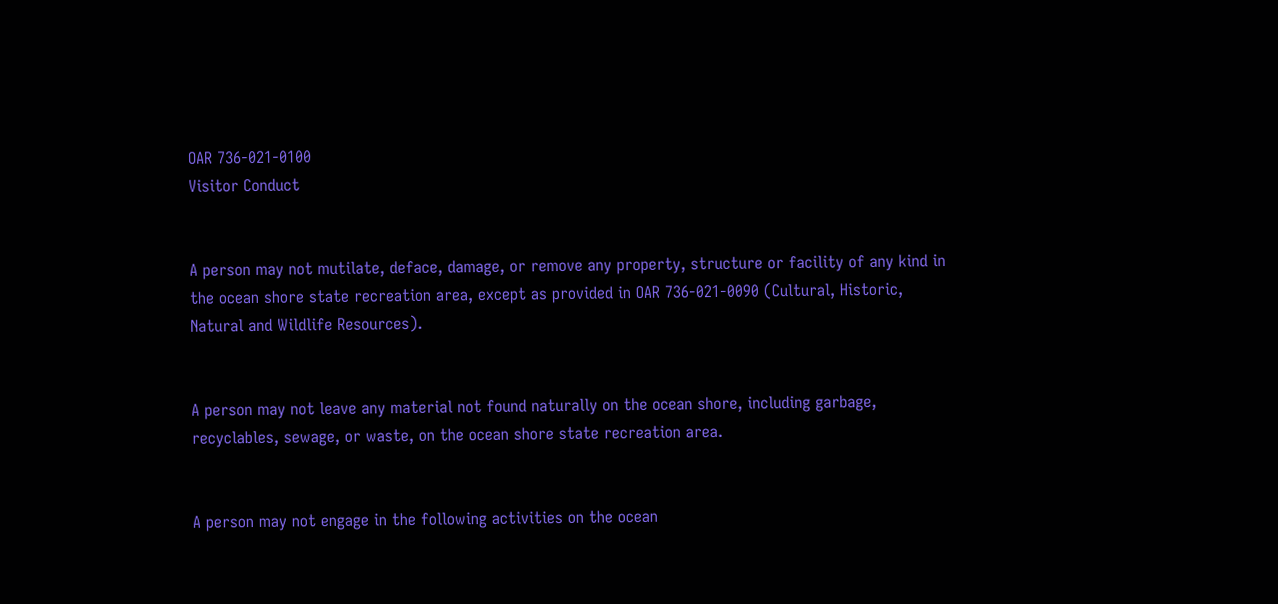OAR 736-021-0100
Visitor Conduct


A person may not mutilate, deface, damage, or remove any property, structure or facility of any kind in the ocean shore state recreation area, except as provided in OAR 736-021-0090 (Cultural, Historic, Natural and Wildlife Resources).


A person may not leave any material not found naturally on the ocean shore, including garbage, recyclables, sewage, or waste, on the ocean shore state recreation area.


A person may not engage in the following activities on the ocean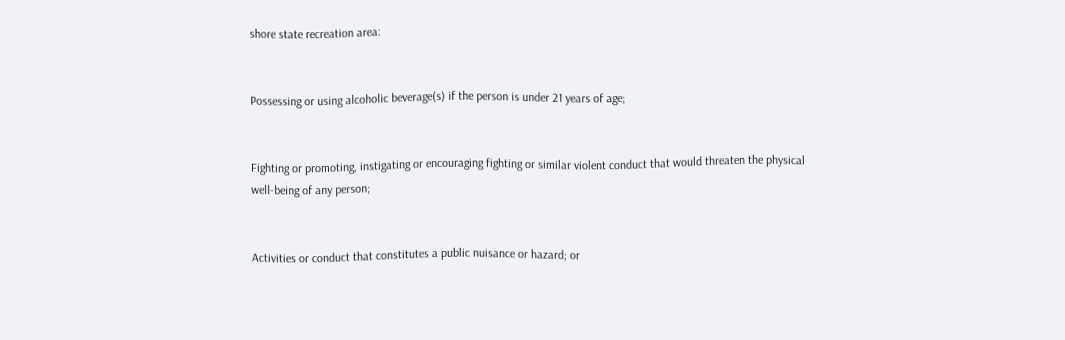shore state recreation area:


Possessing or using alcoholic beverage(s) if the person is under 21 years of age;


Fighting or promoting, instigating or encouraging fighting or similar violent conduct that would threaten the physical well-being of any person;


Activities or conduct that constitutes a public nuisance or hazard; or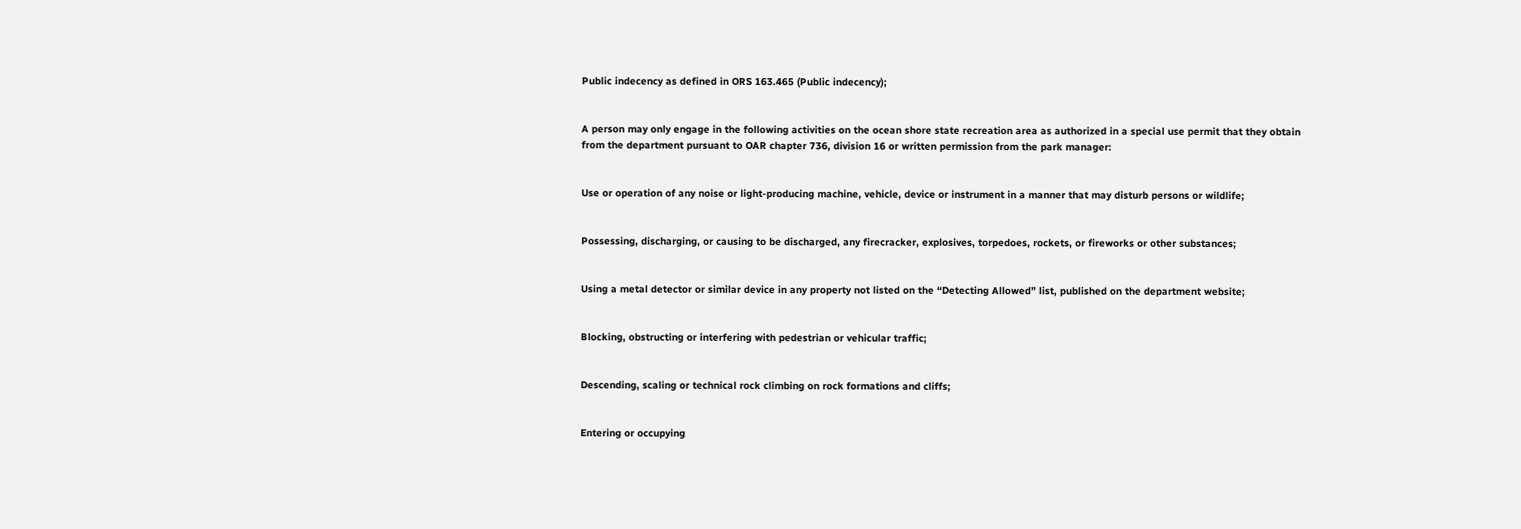Public indecency as defined in ORS 163.465 (Public indecency);


A person may only engage in the following activities on the ocean shore state recreation area as authorized in a special use permit that they obtain from the department pursuant to OAR chapter 736, division 16 or written permission from the park manager:


Use or operation of any noise or light-producing machine, vehicle, device or instrument in a manner that may disturb persons or wildlife;


Possessing, discharging, or causing to be discharged, any firecracker, explosives, torpedoes, rockets, or fireworks or other substances;


Using a metal detector or similar device in any property not listed on the “Detecting Allowed” list, published on the department website;


Blocking, obstructing or interfering with pedestrian or vehicular traffic;


Descending, scaling or technical rock climbing on rock formations and cliffs;


Entering or occupying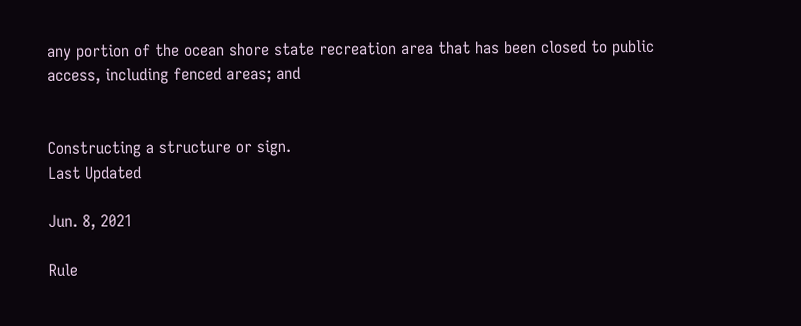any portion of the ocean shore state recreation area that has been closed to public access, including fenced areas; and


Constructing a structure or sign.
Last Updated

Jun. 8, 2021

Rule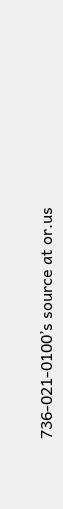736-021-0100’s source at or.us